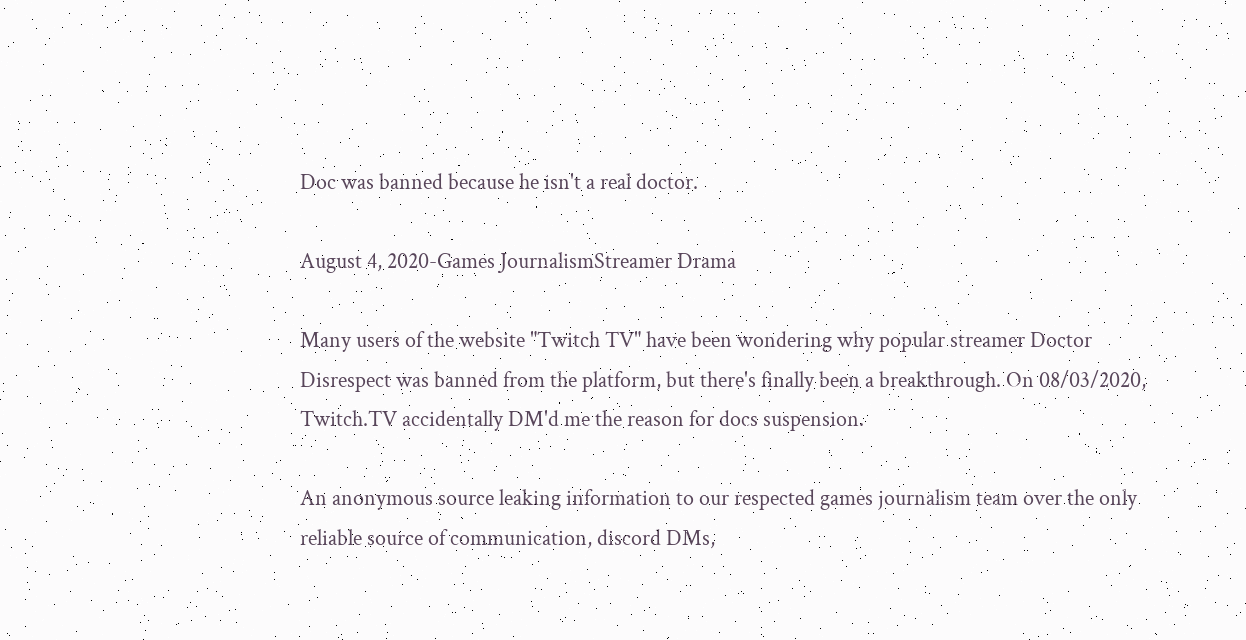Doc was banned because he isn't a real doctor.

August 4, 2020-Games JournalismStreamer Drama

Many users of the website "Twitch TV" have been wondering why popular streamer Doctor Disrespect was banned from the platform, but there's finally been a breakthrough. On 08/03/2020, Twitch.TV accidentally DM'd me the reason for docs suspension.

An anonymous source leaking information to our respected games journalism team over the only reliable source of communication, discord DMs,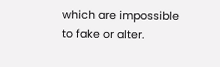which are impossible to fake or alter.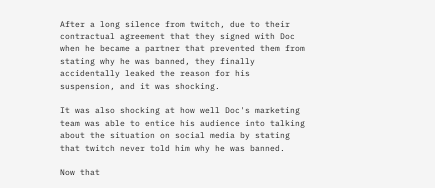After a long silence from twitch, due to their contractual agreement that they signed with Doc when he became a partner that prevented them from stating why he was banned, they finally accidentally leaked the reason for his suspension, and it was shocking.

It was also shocking at how well Doc's marketing team was able to entice his audience into talking about the situation on social media by stating that twitch never told him why he was banned.

Now that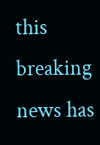this breaking news has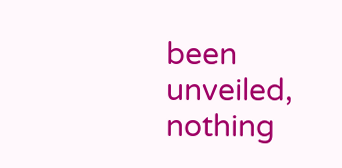been unveiled, nothing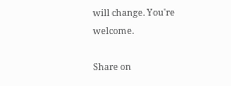will change. You're welcome.

Share on